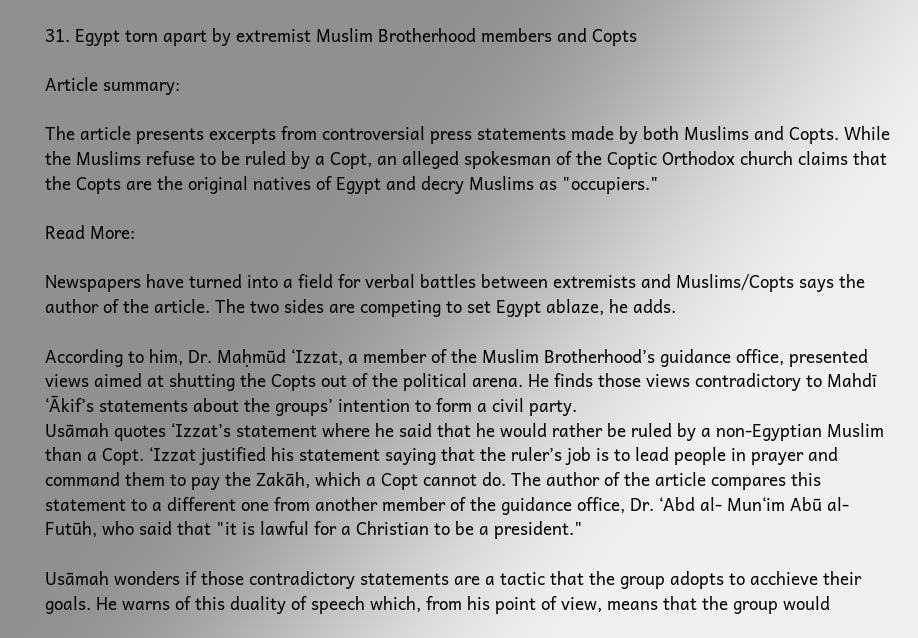31. Egypt torn apart by extremist Muslim Brotherhood members and Copts

Article summary:

The article presents excerpts from controversial press statements made by both Muslims and Copts. While the Muslims refuse to be ruled by a Copt, an alleged spokesman of the Coptic Orthodox church claims that the Copts are the original natives of Egypt and decry Muslims as "occupiers."

Read More:

Newspapers have turned into a field for verbal battles between extremists and Muslims/Copts says the author of the article. The two sides are competing to set Egypt ablaze, he adds.

According to him, Dr. Maḥmūd ‘Izzat, a member of the Muslim Brotherhood’s guidance office, presented views aimed at shutting the Copts out of the political arena. He finds those views contradictory to Mahdī ‘Ākif’s statements about the groups’ intention to form a civil party.
Usāmah quotes ‘Izzat’s statement where he said that he would rather be ruled by a non-Egyptian Muslim than a Copt. ‘Izzat justified his statement saying that the ruler’s job is to lead people in prayer and command them to pay the Zakāh, which a Copt cannot do. The author of the article compares this statement to a different one from another member of the guidance office, Dr. ‘Abd al- Mun‘im Abū al-Futūh, who said that "it is lawful for a Christian to be a president."

Usāmah wonders if those contradictory statements are a tactic that the group adopts to acchieve their goals. He warns of this duality of speech which, from his point of view, means that the group would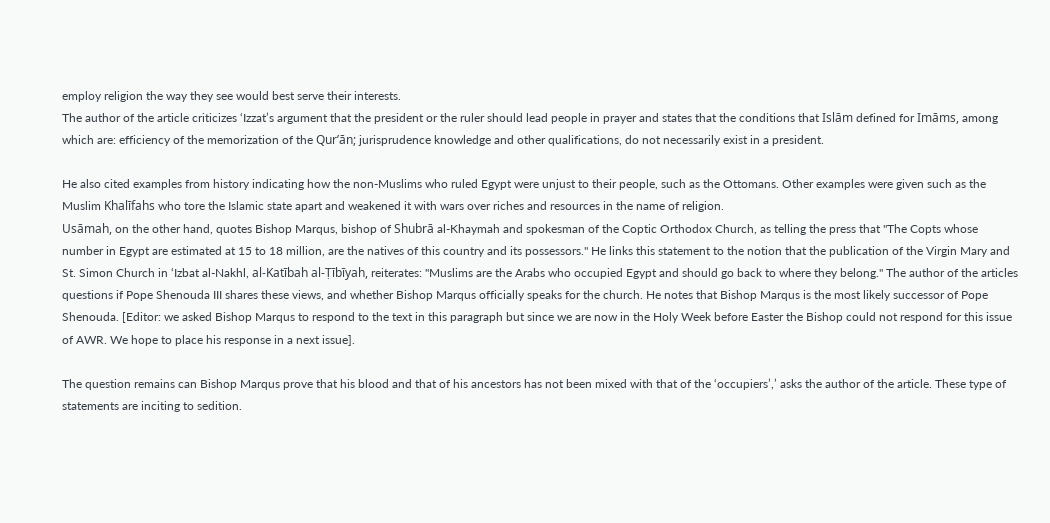employ religion the way they see would best serve their interests.
The author of the article criticizes ‘Izzat’s argument that the president or the ruler should lead people in prayer and states that the conditions that Islām defined for Imāms, among which are: efficiency of the memorization of the Qur’ān; jurisprudence knowledge and other qualifications, do not necessarily exist in a president.

He also cited examples from history indicating how the non-Muslims who ruled Egypt were unjust to their people, such as the Ottomans. Other examples were given such as the Muslim Khalīfahs who tore the Islamic state apart and weakened it with wars over riches and resources in the name of religion.
Usāmah, on the other hand, quotes Bishop Marqus, bishop of Shubrā al-Khaymah and spokesman of the Coptic Orthodox Church, as telling the press that "The Copts whose number in Egypt are estimated at 15 to 18 million, are the natives of this country and its possessors." He links this statement to the notion that the publication of the Virgin Mary and St. Simon Church in ‘Izbat al-Nakhl, al-Katībah al-Ṭībīyah, reiterates: "Muslims are the Arabs who occupied Egypt and should go back to where they belong." The author of the articles questions if Pope Shenouda III shares these views, and whether Bishop Marqus officially speaks for the church. He notes that Bishop Marqus is the most likely successor of Pope Shenouda. [Editor: we asked Bishop Marqus to respond to the text in this paragraph but since we are now in the Holy Week before Easter the Bishop could not respond for this issue of AWR. We hope to place his response in a next issue].

The question remains can Bishop Marqus prove that his blood and that of his ancestors has not been mixed with that of the ‘occupiers’,’ asks the author of the article. These type of statements are inciting to sedition.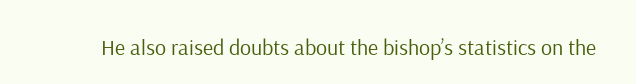He also raised doubts about the bishop’s statistics on the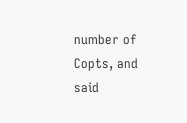number of Copts, and said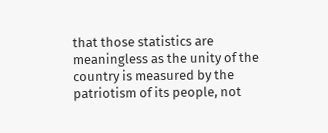that those statistics are meaningless as the unity of the country is measured by the patriotism of its people, not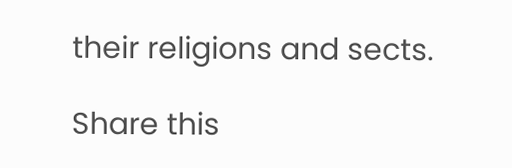their religions and sects.

Share this